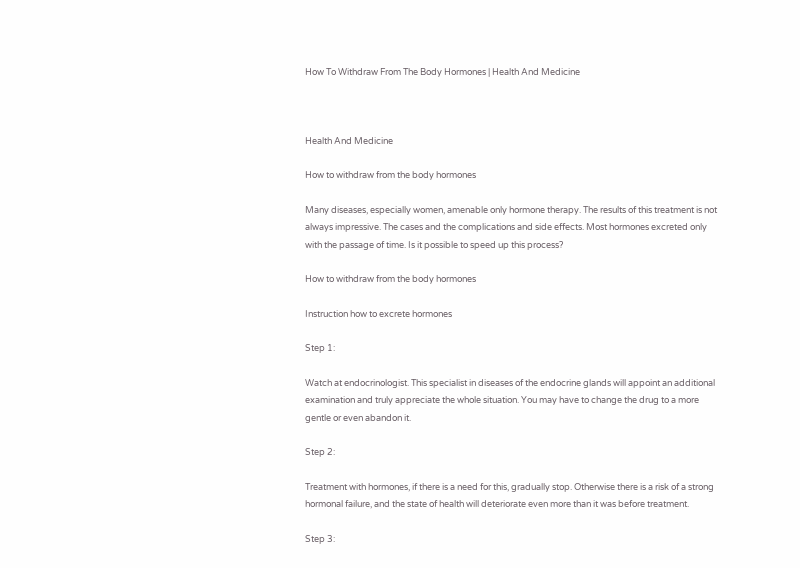How To Withdraw From The Body Hormones | Health And Medicine



Health And Medicine

How to withdraw from the body hormones

Many diseases, especially women, amenable only hormone therapy. The results of this treatment is not always impressive. The cases and the complications and side effects. Most hormones excreted only with the passage of time. Is it possible to speed up this process?

How to withdraw from the body hormones

Instruction how to excrete hormones

Step 1:

Watch at endocrinologist. This specialist in diseases of the endocrine glands will appoint an additional examination and truly appreciate the whole situation. You may have to change the drug to a more gentle or even abandon it.

Step 2:

Treatment with hormones, if there is a need for this, gradually stop. Otherwise there is a risk of a strong hormonal failure, and the state of health will deteriorate even more than it was before treatment.

Step 3: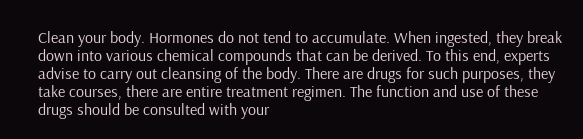Clean your body. Hormones do not tend to accumulate. When ingested, they break down into various chemical compounds that can be derived. To this end, experts advise to carry out cleansing of the body. There are drugs for such purposes, they take courses, there are entire treatment regimen. The function and use of these drugs should be consulted with your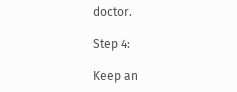doctor.

Step 4:

Keep an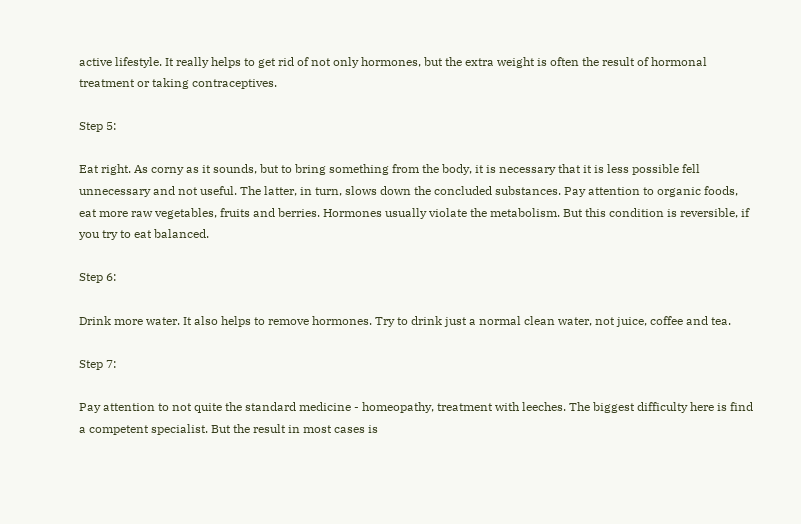active lifestyle. It really helps to get rid of not only hormones, but the extra weight is often the result of hormonal treatment or taking contraceptives.

Step 5:

Eat right. As corny as it sounds, but to bring something from the body, it is necessary that it is less possible fell unnecessary and not useful. The latter, in turn, slows down the concluded substances. Pay attention to organic foods, eat more raw vegetables, fruits and berries. Hormones usually violate the metabolism. But this condition is reversible, if you try to eat balanced.

Step 6:

Drink more water. It also helps to remove hormones. Try to drink just a normal clean water, not juice, coffee and tea.

Step 7:

Pay attention to not quite the standard medicine - homeopathy, treatment with leeches. The biggest difficulty here is find a competent specialist. But the result in most cases is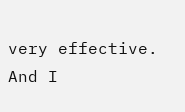very effective. And I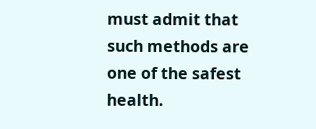must admit that such methods are one of the safest health.